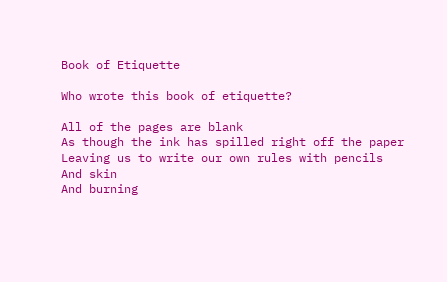Book of Etiquette

Who wrote this book of etiquette?

All of the pages are blank
As though the ink has spilled right off the paper
Leaving us to write our own rules with pencils
And skin
And burning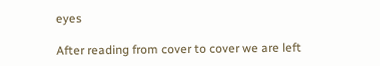eyes

After reading from cover to cover we are left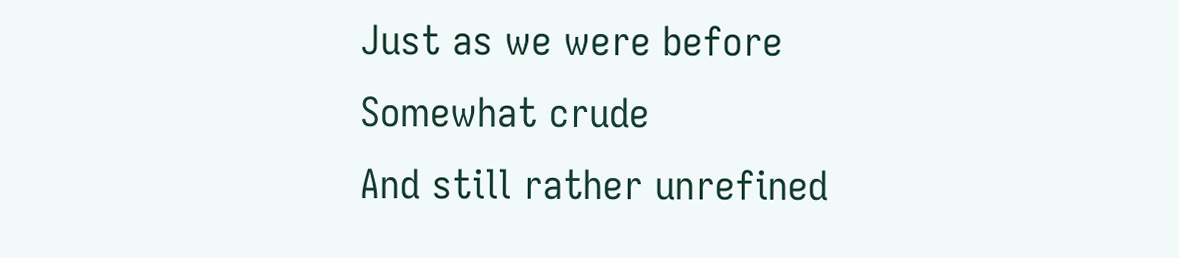Just as we were before
Somewhat crude
And still rather unrefined